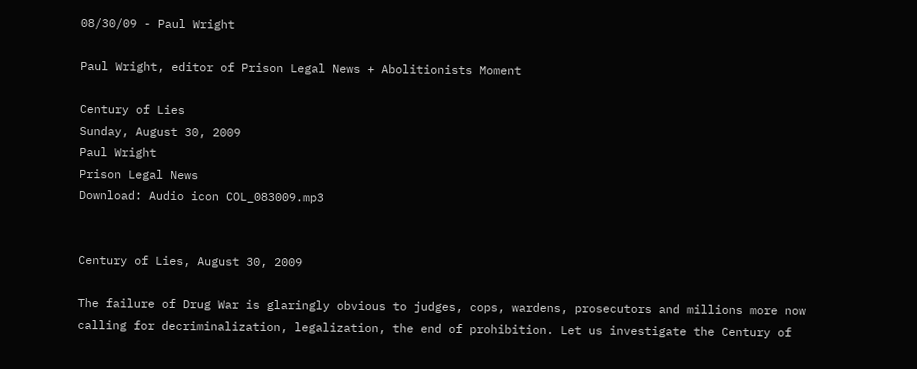08/30/09 - Paul Wright

Paul Wright, editor of Prison Legal News + Abolitionists Moment

Century of Lies
Sunday, August 30, 2009
Paul Wright
Prison Legal News
Download: Audio icon COL_083009.mp3


Century of Lies, August 30, 2009

The failure of Drug War is glaringly obvious to judges, cops, wardens, prosecutors and millions more now calling for decriminalization, legalization, the end of prohibition. Let us investigate the Century of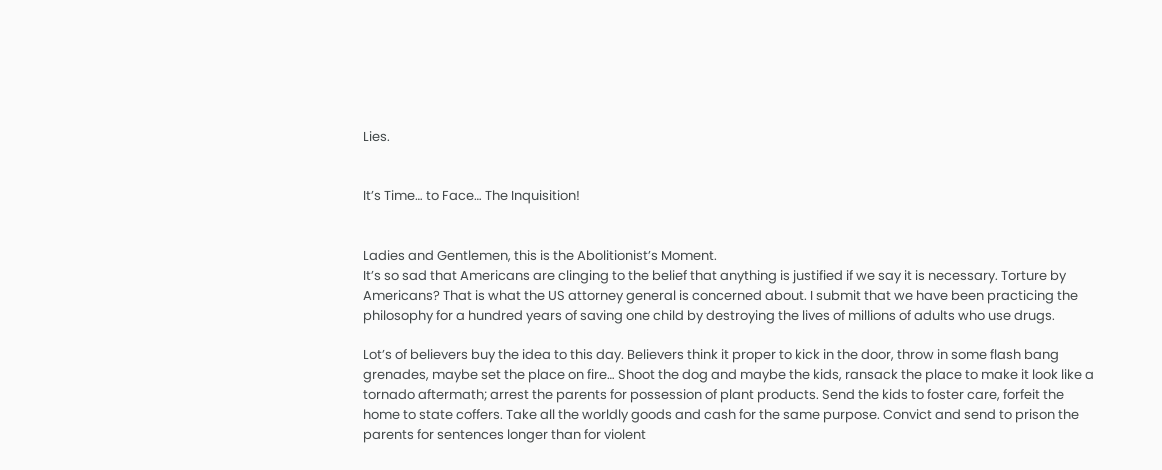Lies.


It’s Time… to Face… The Inquisition!


Ladies and Gentlemen, this is the Abolitionist’s Moment.
It’s so sad that Americans are clinging to the belief that anything is justified if we say it is necessary. Torture by Americans? That is what the US attorney general is concerned about. I submit that we have been practicing the philosophy for a hundred years of saving one child by destroying the lives of millions of adults who use drugs.

Lot’s of believers buy the idea to this day. Believers think it proper to kick in the door, throw in some flash bang grenades, maybe set the place on fire… Shoot the dog and maybe the kids, ransack the place to make it look like a tornado aftermath; arrest the parents for possession of plant products. Send the kids to foster care, forfeit the home to state coffers. Take all the worldly goods and cash for the same purpose. Convict and send to prison the parents for sentences longer than for violent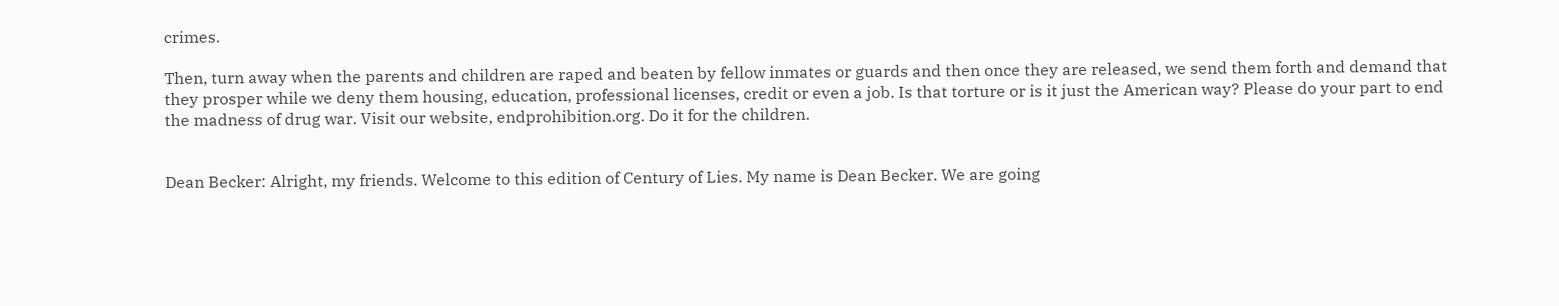crimes.

Then, turn away when the parents and children are raped and beaten by fellow inmates or guards and then once they are released, we send them forth and demand that they prosper while we deny them housing, education, professional licenses, credit or even a job. Is that torture or is it just the American way? Please do your part to end the madness of drug war. Visit our website, endprohibition.org. Do it for the children.


Dean Becker: Alright, my friends. Welcome to this edition of Century of Lies. My name is Dean Becker. We are going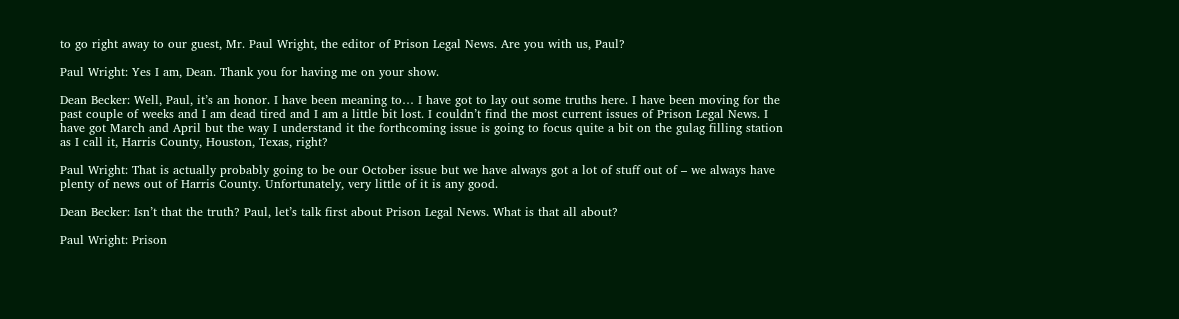to go right away to our guest, Mr. Paul Wright, the editor of Prison Legal News. Are you with us, Paul?

Paul Wright: Yes I am, Dean. Thank you for having me on your show.

Dean Becker: Well, Paul, it’s an honor. I have been meaning to… I have got to lay out some truths here. I have been moving for the past couple of weeks and I am dead tired and I am a little bit lost. I couldn’t find the most current issues of Prison Legal News. I have got March and April but the way I understand it the forthcoming issue is going to focus quite a bit on the gulag filling station as I call it, Harris County, Houston, Texas, right?

Paul Wright: That is actually probably going to be our October issue but we have always got a lot of stuff out of – we always have plenty of news out of Harris County. Unfortunately, very little of it is any good.

Dean Becker: Isn’t that the truth? Paul, let’s talk first about Prison Legal News. What is that all about?

Paul Wright: Prison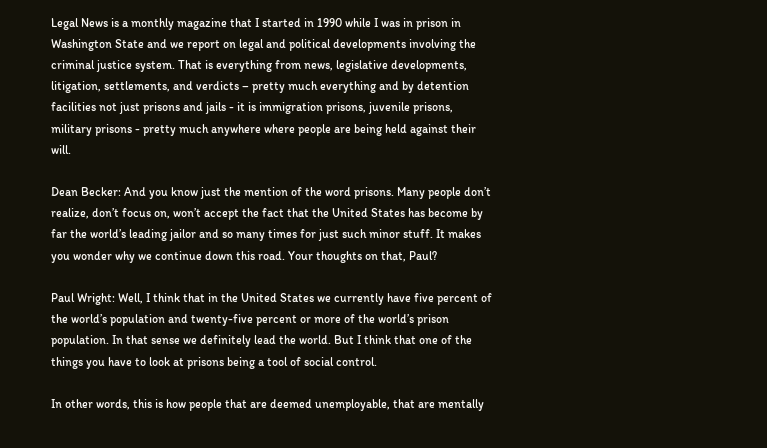Legal News is a monthly magazine that I started in 1990 while I was in prison in Washington State and we report on legal and political developments involving the criminal justice system. That is everything from news, legislative developments, litigation, settlements, and verdicts – pretty much everything and by detention facilities not just prisons and jails - it is immigration prisons, juvenile prisons, military prisons - pretty much anywhere where people are being held against their will.

Dean Becker: And you know just the mention of the word prisons. Many people don’t realize, don’t focus on, won’t accept the fact that the United States has become by far the world’s leading jailor and so many times for just such minor stuff. It makes you wonder why we continue down this road. Your thoughts on that, Paul?

Paul Wright: Well, I think that in the United States we currently have five percent of the world’s population and twenty-five percent or more of the world’s prison population. In that sense we definitely lead the world. But I think that one of the things you have to look at prisons being a tool of social control.

In other words, this is how people that are deemed unemployable, that are mentally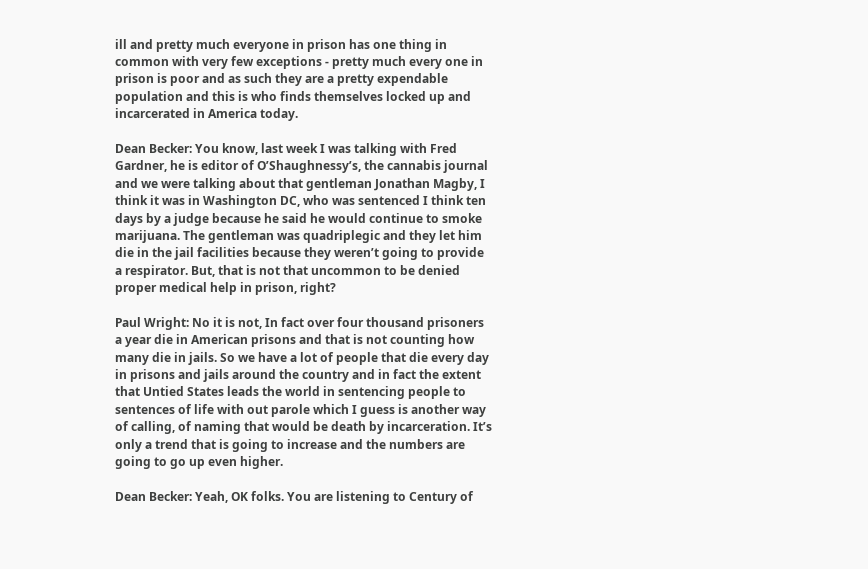ill and pretty much everyone in prison has one thing in common with very few exceptions - pretty much every one in prison is poor and as such they are a pretty expendable population and this is who finds themselves locked up and incarcerated in America today.

Dean Becker: You know, last week I was talking with Fred Gardner, he is editor of O’Shaughnessy’s, the cannabis journal and we were talking about that gentleman Jonathan Magby, I think it was in Washington DC, who was sentenced I think ten days by a judge because he said he would continue to smoke marijuana. The gentleman was quadriplegic and they let him die in the jail facilities because they weren’t going to provide a respirator. But, that is not that uncommon to be denied proper medical help in prison, right?

Paul Wright: No it is not, In fact over four thousand prisoners a year die in American prisons and that is not counting how many die in jails. So we have a lot of people that die every day in prisons and jails around the country and in fact the extent that Untied States leads the world in sentencing people to sentences of life with out parole which I guess is another way of calling, of naming that would be death by incarceration. It’s only a trend that is going to increase and the numbers are going to go up even higher.

Dean Becker: Yeah, OK folks. You are listening to Century of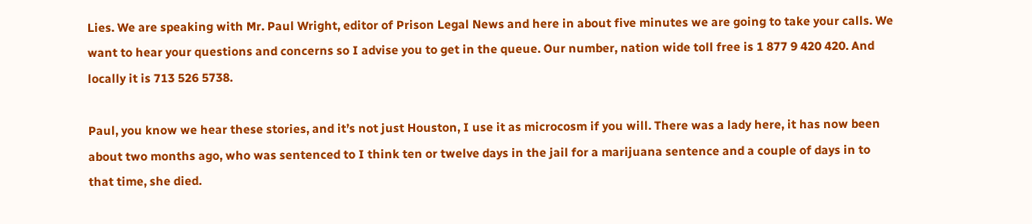Lies. We are speaking with Mr. Paul Wright, editor of Prison Legal News and here in about five minutes we are going to take your calls. We want to hear your questions and concerns so I advise you to get in the queue. Our number, nation wide toll free is 1 877 9 420 420. And locally it is 713 526 5738.

Paul, you know we hear these stories, and it’s not just Houston, I use it as microcosm if you will. There was a lady here, it has now been about two months ago, who was sentenced to I think ten or twelve days in the jail for a marijuana sentence and a couple of days in to that time, she died.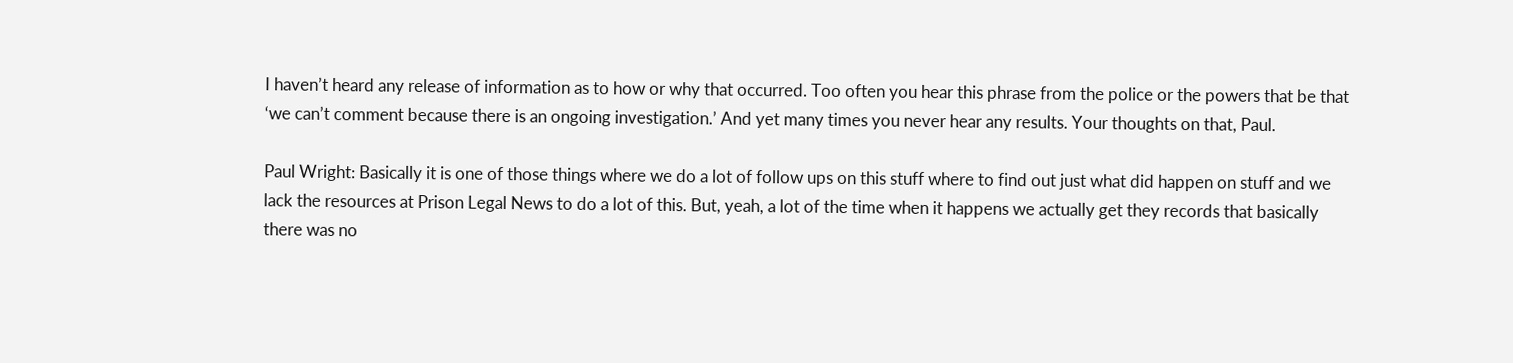I haven’t heard any release of information as to how or why that occurred. Too often you hear this phrase from the police or the powers that be that ‘we can’t comment because there is an ongoing investigation.’ And yet many times you never hear any results. Your thoughts on that, Paul.

Paul Wright: Basically it is one of those things where we do a lot of follow ups on this stuff where to find out just what did happen on stuff and we lack the resources at Prison Legal News to do a lot of this. But, yeah, a lot of the time when it happens we actually get they records that basically there was no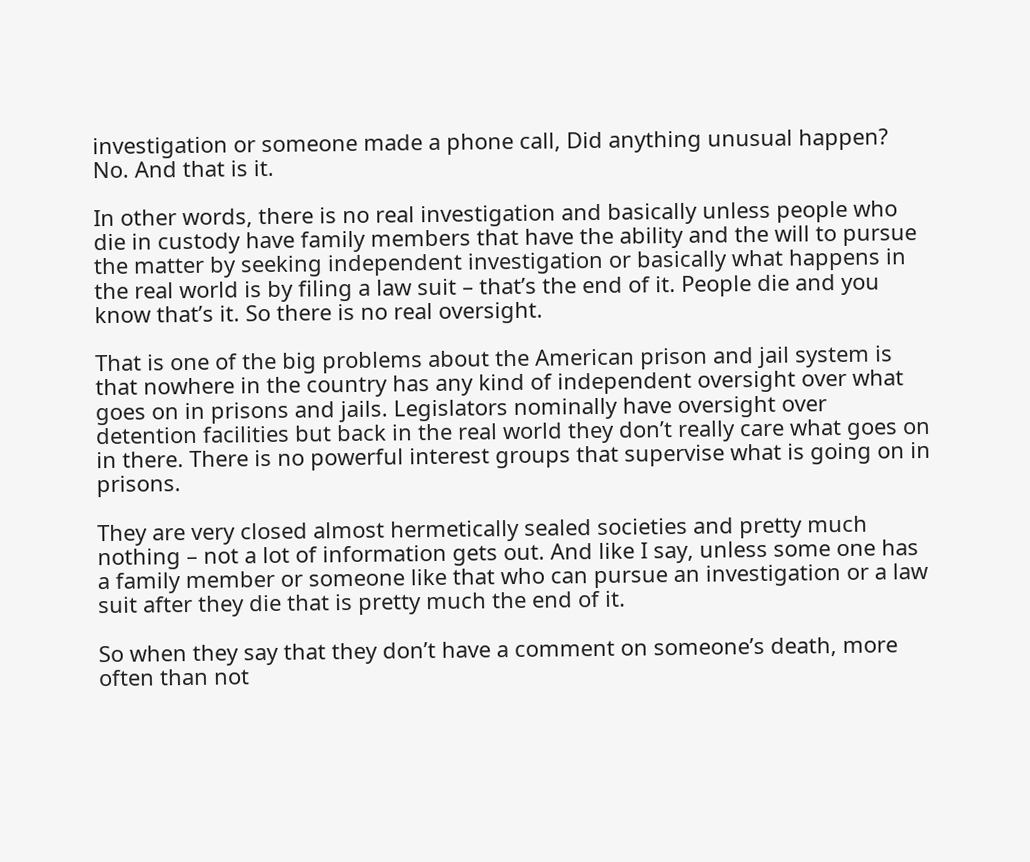investigation or someone made a phone call, Did anything unusual happen? No. And that is it.

In other words, there is no real investigation and basically unless people who die in custody have family members that have the ability and the will to pursue the matter by seeking independent investigation or basically what happens in the real world is by filing a law suit – that’s the end of it. People die and you know that’s it. So there is no real oversight.

That is one of the big problems about the American prison and jail system is that nowhere in the country has any kind of independent oversight over what goes on in prisons and jails. Legislators nominally have oversight over detention facilities but back in the real world they don’t really care what goes on in there. There is no powerful interest groups that supervise what is going on in prisons.

They are very closed almost hermetically sealed societies and pretty much nothing – not a lot of information gets out. And like I say, unless some one has a family member or someone like that who can pursue an investigation or a law suit after they die that is pretty much the end of it.

So when they say that they don’t have a comment on someone’s death, more often than not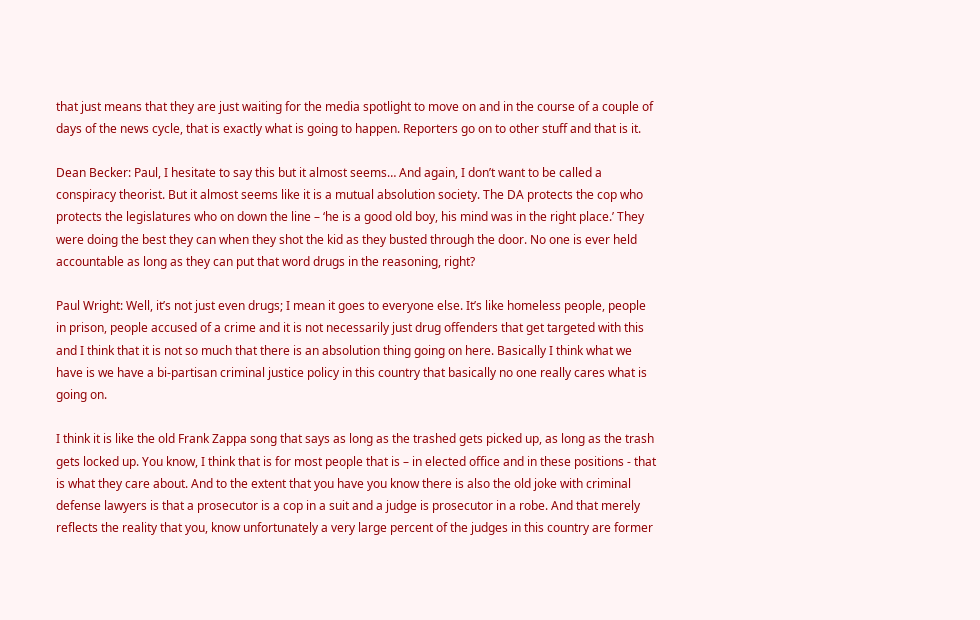that just means that they are just waiting for the media spotlight to move on and in the course of a couple of days of the news cycle, that is exactly what is going to happen. Reporters go on to other stuff and that is it.

Dean Becker: Paul, I hesitate to say this but it almost seems… And again, I don’t want to be called a conspiracy theorist. But it almost seems like it is a mutual absolution society. The DA protects the cop who protects the legislatures who on down the line – ‘he is a good old boy, his mind was in the right place.’ They were doing the best they can when they shot the kid as they busted through the door. No one is ever held accountable as long as they can put that word drugs in the reasoning, right?

Paul Wright: Well, it’s not just even drugs; I mean it goes to everyone else. It’s like homeless people, people in prison, people accused of a crime and it is not necessarily just drug offenders that get targeted with this and I think that it is not so much that there is an absolution thing going on here. Basically I think what we have is we have a bi-partisan criminal justice policy in this country that basically no one really cares what is going on.

I think it is like the old Frank Zappa song that says as long as the trashed gets picked up, as long as the trash gets locked up. You know, I think that is for most people that is – in elected office and in these positions - that is what they care about. And to the extent that you have you know there is also the old joke with criminal defense lawyers is that a prosecutor is a cop in a suit and a judge is prosecutor in a robe. And that merely reflects the reality that you, know unfortunately a very large percent of the judges in this country are former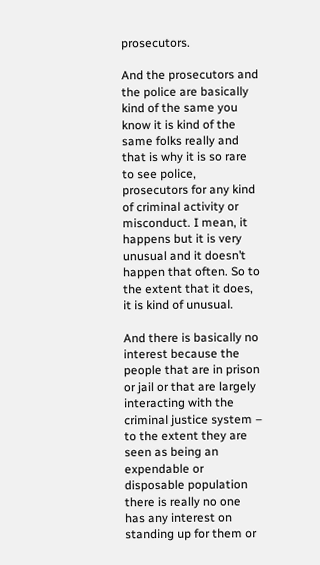prosecutors.

And the prosecutors and the police are basically kind of the same you know it is kind of the same folks really and that is why it is so rare to see police, prosecutors for any kind of criminal activity or misconduct. I mean, it happens but it is very unusual and it doesn’t happen that often. So to the extent that it does, it is kind of unusual.

And there is basically no interest because the people that are in prison or jail or that are largely interacting with the criminal justice system – to the extent they are seen as being an expendable or disposable population there is really no one has any interest on standing up for them or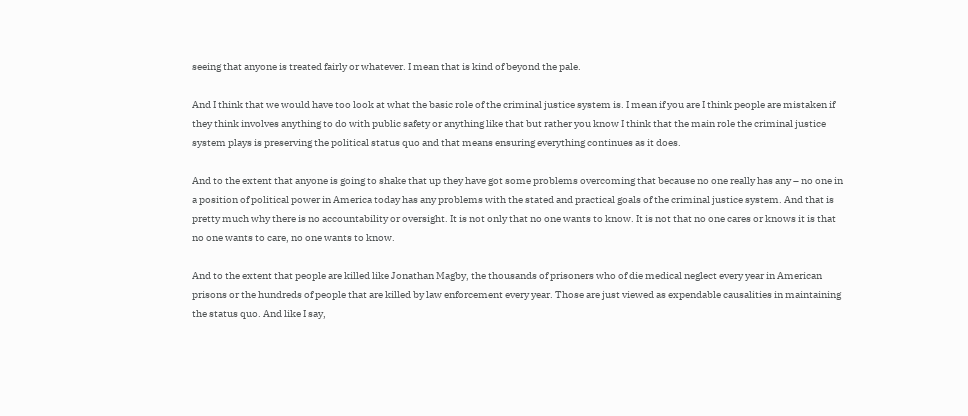seeing that anyone is treated fairly or whatever. I mean that is kind of beyond the pale.

And I think that we would have too look at what the basic role of the criminal justice system is. I mean if you are I think people are mistaken if they think involves anything to do with public safety or anything like that but rather you know I think that the main role the criminal justice system plays is preserving the political status quo and that means ensuring everything continues as it does.

And to the extent that anyone is going to shake that up they have got some problems overcoming that because no one really has any – no one in a position of political power in America today has any problems with the stated and practical goals of the criminal justice system. And that is pretty much why there is no accountability or oversight. It is not only that no one wants to know. It is not that no one cares or knows it is that no one wants to care, no one wants to know.

And to the extent that people are killed like Jonathan Magby, the thousands of prisoners who of die medical neglect every year in American prisons or the hundreds of people that are killed by law enforcement every year. Those are just viewed as expendable causalities in maintaining the status quo. And like I say,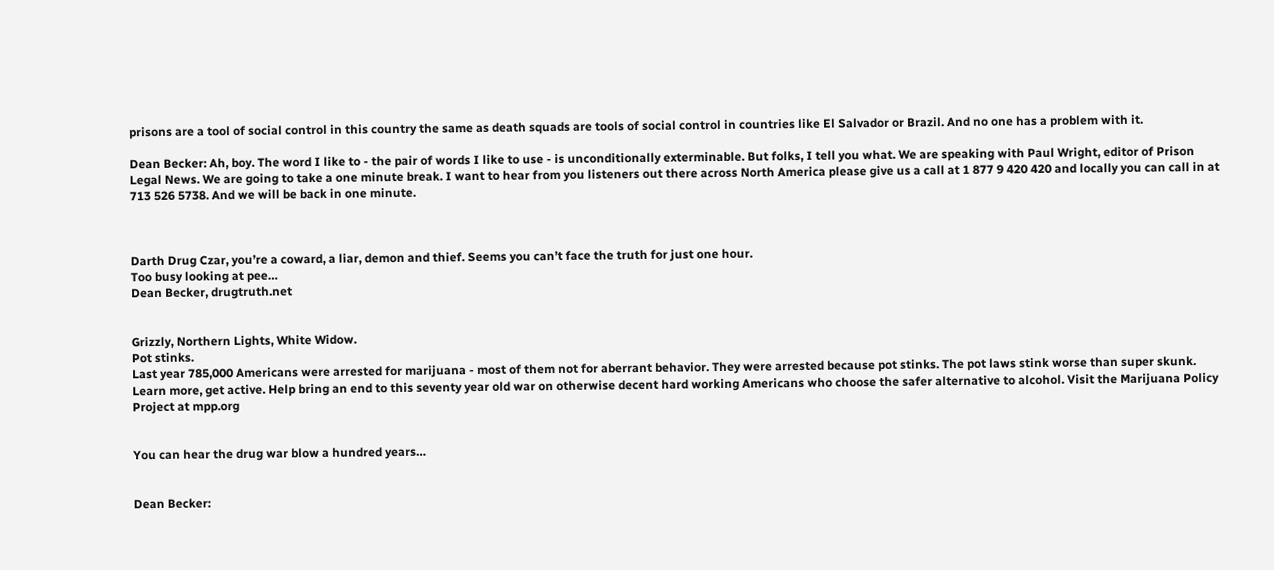prisons are a tool of social control in this country the same as death squads are tools of social control in countries like El Salvador or Brazil. And no one has a problem with it.

Dean Becker: Ah, boy. The word I like to - the pair of words I like to use - is unconditionally exterminable. But folks, I tell you what. We are speaking with Paul Wright, editor of Prison Legal News. We are going to take a one minute break. I want to hear from you listeners out there across North America please give us a call at 1 877 9 420 420 and locally you can call in at 713 526 5738. And we will be back in one minute.



Darth Drug Czar, you’re a coward, a liar, demon and thief. Seems you can’t face the truth for just one hour.
Too busy looking at pee…
Dean Becker, drugtruth.net


Grizzly, Northern Lights, White Widow.
Pot stinks.
Last year 785,000 Americans were arrested for marijuana - most of them not for aberrant behavior. They were arrested because pot stinks. The pot laws stink worse than super skunk. Learn more, get active. Help bring an end to this seventy year old war on otherwise decent hard working Americans who choose the safer alternative to alcohol. Visit the Marijuana Policy Project at mpp.org


You can hear the drug war blow a hundred years…


Dean Becker: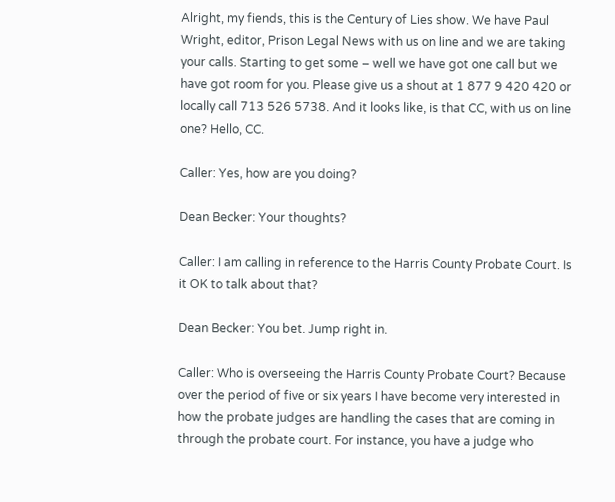Alright, my fiends, this is the Century of Lies show. We have Paul Wright, editor, Prison Legal News with us on line and we are taking your calls. Starting to get some – well we have got one call but we have got room for you. Please give us a shout at 1 877 9 420 420 or locally call 713 526 5738. And it looks like, is that CC, with us on line one? Hello, CC.

Caller: Yes, how are you doing?

Dean Becker: Your thoughts?

Caller: I am calling in reference to the Harris County Probate Court. Is it OK to talk about that?

Dean Becker: You bet. Jump right in.

Caller: Who is overseeing the Harris County Probate Court? Because over the period of five or six years I have become very interested in how the probate judges are handling the cases that are coming in through the probate court. For instance, you have a judge who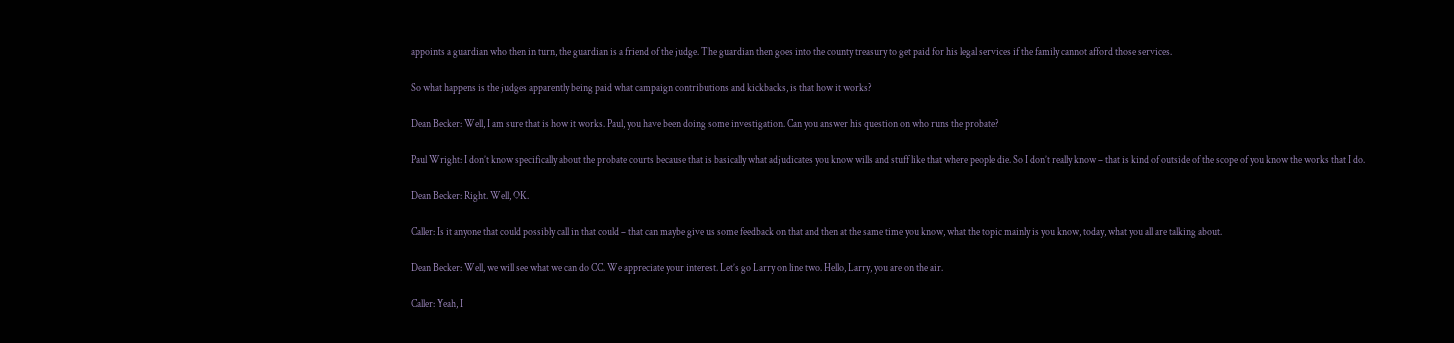appoints a guardian who then in turn, the guardian is a friend of the judge. The guardian then goes into the county treasury to get paid for his legal services if the family cannot afford those services.

So what happens is the judges apparently being paid what campaign contributions and kickbacks, is that how it works?

Dean Becker: Well, I am sure that is how it works. Paul, you have been doing some investigation. Can you answer his question on who runs the probate?

Paul Wright: I don’t know specifically about the probate courts because that is basically what adjudicates you know wills and stuff like that where people die. So I don’t really know – that is kind of outside of the scope of you know the works that I do.

Dean Becker: Right. Well, OK.

Caller: Is it anyone that could possibly call in that could – that can maybe give us some feedback on that and then at the same time you know, what the topic mainly is you know, today, what you all are talking about.

Dean Becker: Well, we will see what we can do CC. We appreciate your interest. Let’s go Larry on line two. Hello, Larry, you are on the air.

Caller: Yeah, I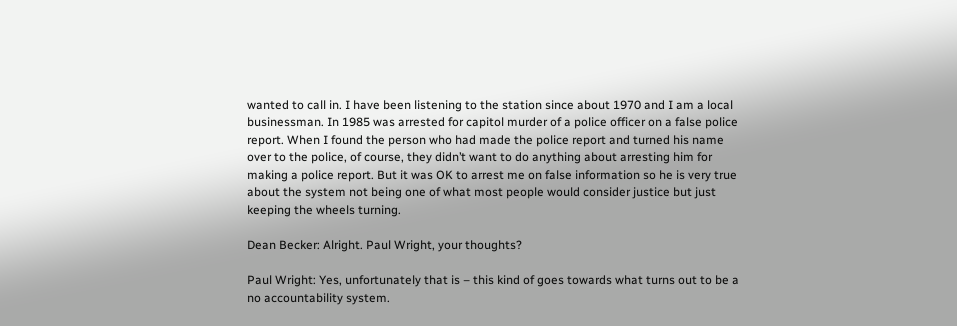wanted to call in. I have been listening to the station since about 1970 and I am a local businessman. In 1985 was arrested for capitol murder of a police officer on a false police report. When I found the person who had made the police report and turned his name over to the police, of course, they didn’t want to do anything about arresting him for making a police report. But it was OK to arrest me on false information so he is very true about the system not being one of what most people would consider justice but just keeping the wheels turning.

Dean Becker: Alright. Paul Wright, your thoughts?

Paul Wright: Yes, unfortunately that is – this kind of goes towards what turns out to be a no accountability system.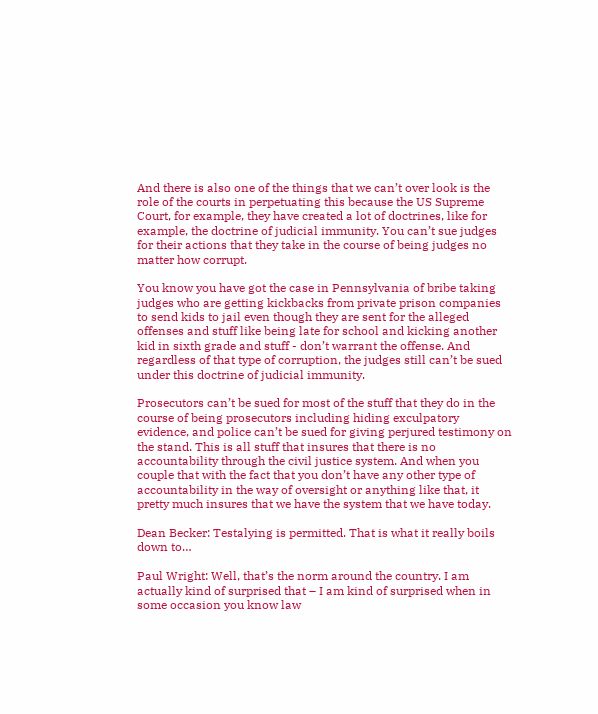And there is also one of the things that we can’t over look is the role of the courts in perpetuating this because the US Supreme Court, for example, they have created a lot of doctrines, like for example, the doctrine of judicial immunity. You can’t sue judges for their actions that they take in the course of being judges no matter how corrupt.

You know you have got the case in Pennsylvania of bribe taking judges who are getting kickbacks from private prison companies to send kids to jail even though they are sent for the alleged offenses and stuff like being late for school and kicking another kid in sixth grade and stuff - don’t warrant the offense. And regardless of that type of corruption, the judges still can’t be sued under this doctrine of judicial immunity.

Prosecutors can’t be sued for most of the stuff that they do in the course of being prosecutors including hiding exculpatory evidence, and police can’t be sued for giving perjured testimony on the stand. This is all stuff that insures that there is no accountability through the civil justice system. And when you couple that with the fact that you don’t have any other type of accountability in the way of oversight or anything like that, it pretty much insures that we have the system that we have today.

Dean Becker: Testalying is permitted. That is what it really boils down to…

Paul Wright: Well, that’s the norm around the country. I am actually kind of surprised that – I am kind of surprised when in some occasion you know law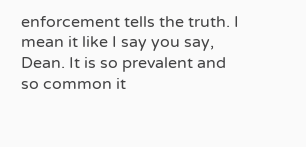enforcement tells the truth. I mean it like I say you say, Dean. It is so prevalent and so common it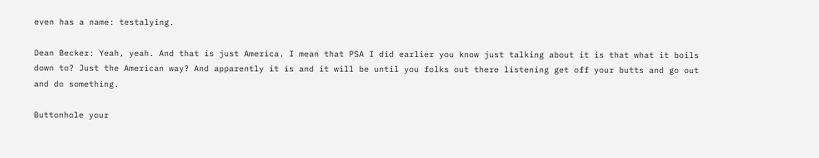even has a name: testalying.

Dean Becker: Yeah, yeah. And that is just America. I mean that PSA I did earlier you know just talking about it is that what it boils down to? Just the American way? And apparently it is and it will be until you folks out there listening get off your butts and go out and do something.

Buttonhole your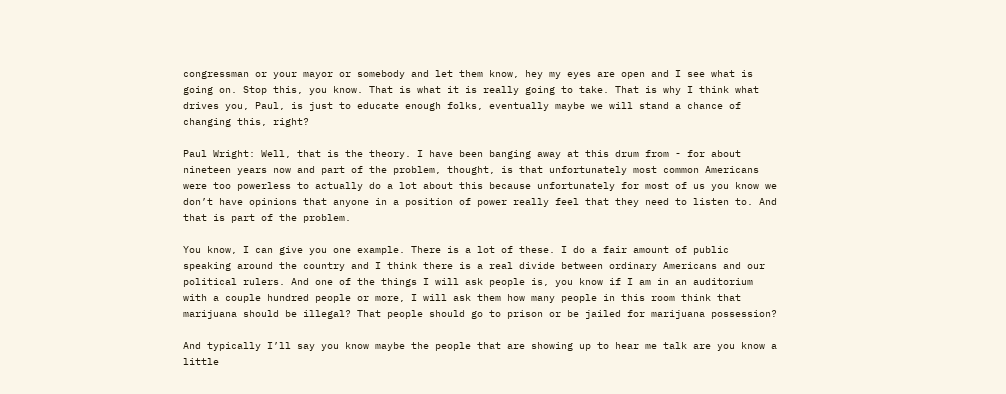congressman or your mayor or somebody and let them know, hey my eyes are open and I see what is going on. Stop this, you know. That is what it is really going to take. That is why I think what drives you, Paul, is just to educate enough folks, eventually maybe we will stand a chance of changing this, right?

Paul Wright: Well, that is the theory. I have been banging away at this drum from - for about nineteen years now and part of the problem, thought, is that unfortunately most common Americans were too powerless to actually do a lot about this because unfortunately for most of us you know we don’t have opinions that anyone in a position of power really feel that they need to listen to. And that is part of the problem.

You know, I can give you one example. There is a lot of these. I do a fair amount of public speaking around the country and I think there is a real divide between ordinary Americans and our political rulers. And one of the things I will ask people is, you know if I am in an auditorium with a couple hundred people or more, I will ask them how many people in this room think that marijuana should be illegal? That people should go to prison or be jailed for marijuana possession?

And typically I’ll say you know maybe the people that are showing up to hear me talk are you know a little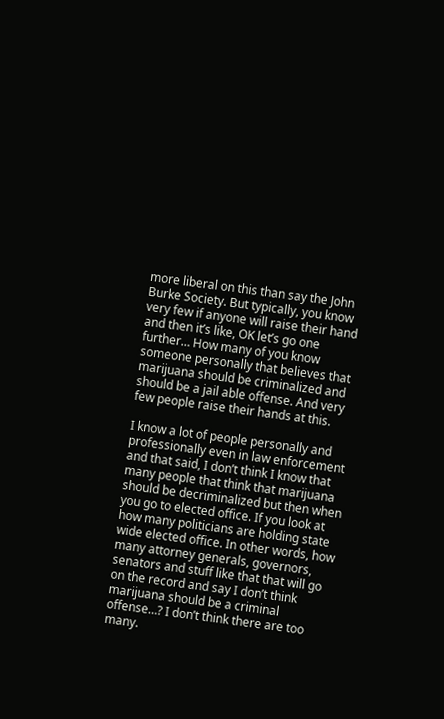more liberal on this than say the John Burke Society. But typically, you know very few if anyone will raise their hand and then it’s like, OK let’s go one further… How many of you know someone personally that believes that marijuana should be criminalized and should be a jail able offense. And very few people raise their hands at this.

I know a lot of people personally and professionally even in law enforcement and that said, I don’t think I know that many people that think that marijuana should be decriminalized but then when you go to elected office. If you look at how many politicians are holding state wide elected office. In other words, how many attorney generals, governors, senators and stuff like that that will go on the record and say I don’t think marijuana should be a criminal offense…? I don’t think there are too many.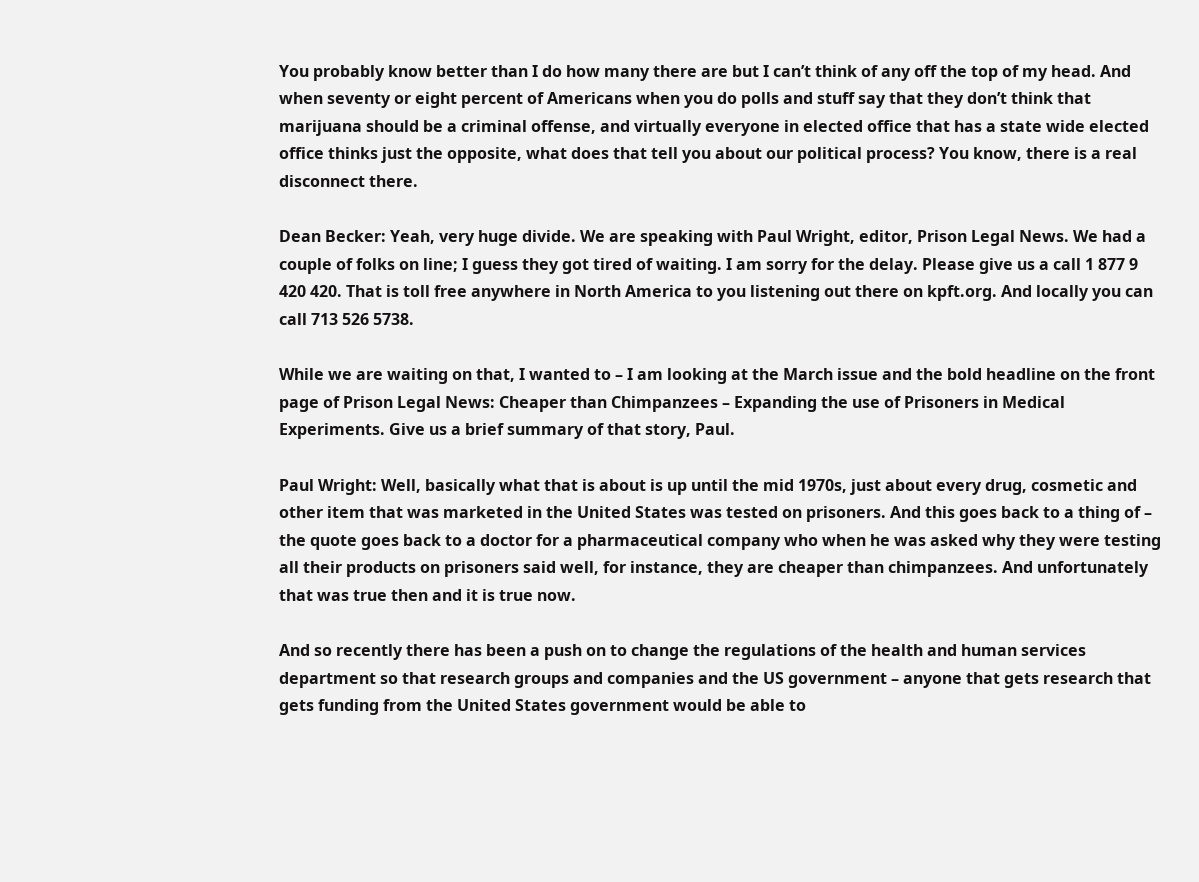You probably know better than I do how many there are but I can’t think of any off the top of my head. And when seventy or eight percent of Americans when you do polls and stuff say that they don’t think that marijuana should be a criminal offense, and virtually everyone in elected office that has a state wide elected office thinks just the opposite, what does that tell you about our political process? You know, there is a real disconnect there.

Dean Becker: Yeah, very huge divide. We are speaking with Paul Wright, editor, Prison Legal News. We had a couple of folks on line; I guess they got tired of waiting. I am sorry for the delay. Please give us a call 1 877 9 420 420. That is toll free anywhere in North America to you listening out there on kpft.org. And locally you can call 713 526 5738.

While we are waiting on that, I wanted to – I am looking at the March issue and the bold headline on the front page of Prison Legal News: Cheaper than Chimpanzees – Expanding the use of Prisoners in Medical Experiments. Give us a brief summary of that story, Paul.

Paul Wright: Well, basically what that is about is up until the mid 1970s, just about every drug, cosmetic and other item that was marketed in the United States was tested on prisoners. And this goes back to a thing of – the quote goes back to a doctor for a pharmaceutical company who when he was asked why they were testing all their products on prisoners said well, for instance, they are cheaper than chimpanzees. And unfortunately that was true then and it is true now.

And so recently there has been a push on to change the regulations of the health and human services department so that research groups and companies and the US government – anyone that gets research that gets funding from the United States government would be able to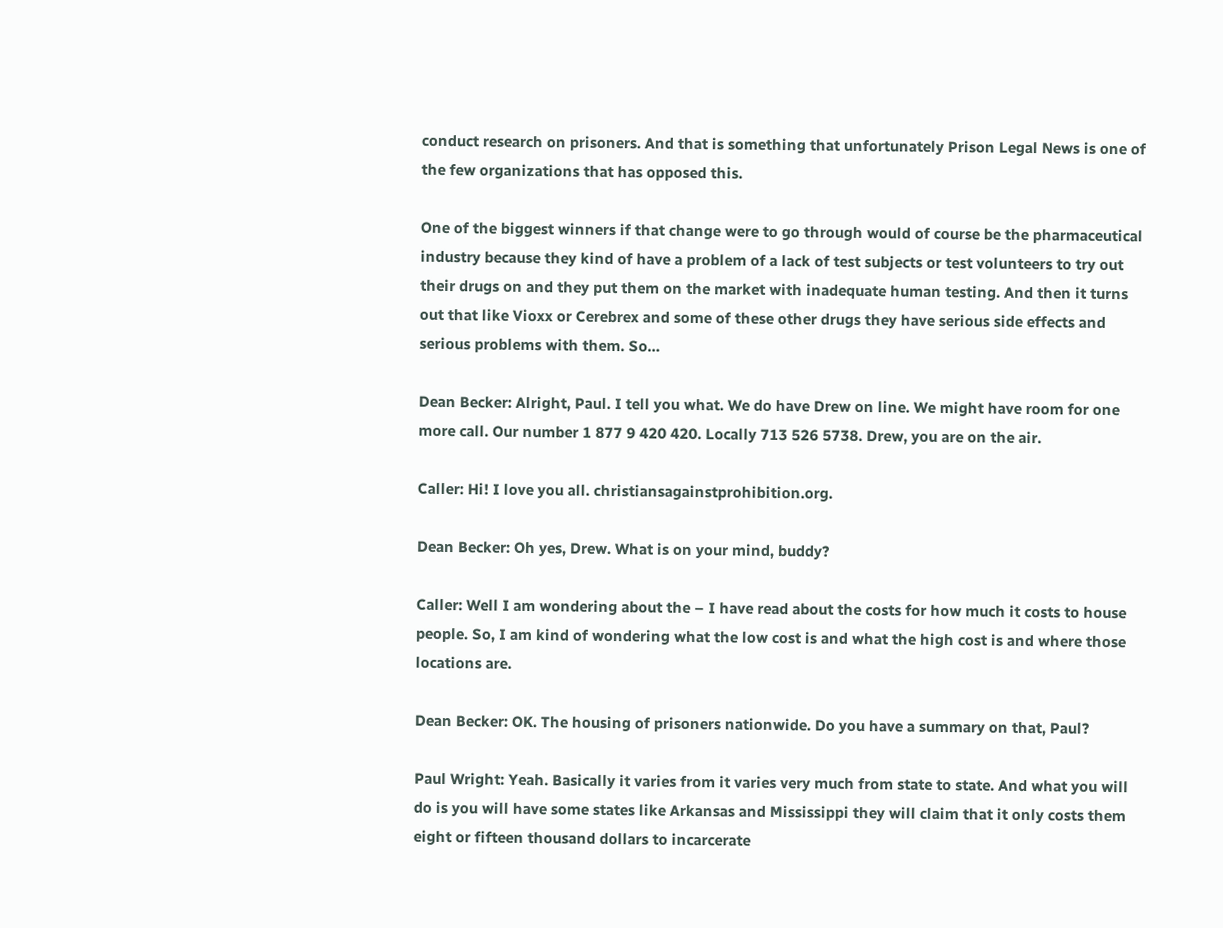conduct research on prisoners. And that is something that unfortunately Prison Legal News is one of the few organizations that has opposed this.

One of the biggest winners if that change were to go through would of course be the pharmaceutical industry because they kind of have a problem of a lack of test subjects or test volunteers to try out their drugs on and they put them on the market with inadequate human testing. And then it turns out that like Vioxx or Cerebrex and some of these other drugs they have serious side effects and serious problems with them. So…

Dean Becker: Alright, Paul. I tell you what. We do have Drew on line. We might have room for one more call. Our number 1 877 9 420 420. Locally 713 526 5738. Drew, you are on the air.

Caller: Hi! I love you all. christiansagainstprohibition.org.

Dean Becker: Oh yes, Drew. What is on your mind, buddy?

Caller: Well I am wondering about the – I have read about the costs for how much it costs to house people. So, I am kind of wondering what the low cost is and what the high cost is and where those locations are.

Dean Becker: OK. The housing of prisoners nationwide. Do you have a summary on that, Paul?

Paul Wright: Yeah. Basically it varies from it varies very much from state to state. And what you will do is you will have some states like Arkansas and Mississippi they will claim that it only costs them eight or fifteen thousand dollars to incarcerate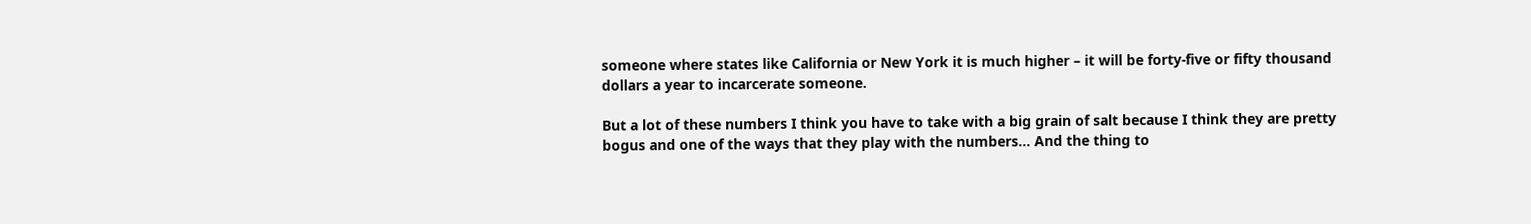someone where states like California or New York it is much higher – it will be forty-five or fifty thousand dollars a year to incarcerate someone.

But a lot of these numbers I think you have to take with a big grain of salt because I think they are pretty bogus and one of the ways that they play with the numbers… And the thing to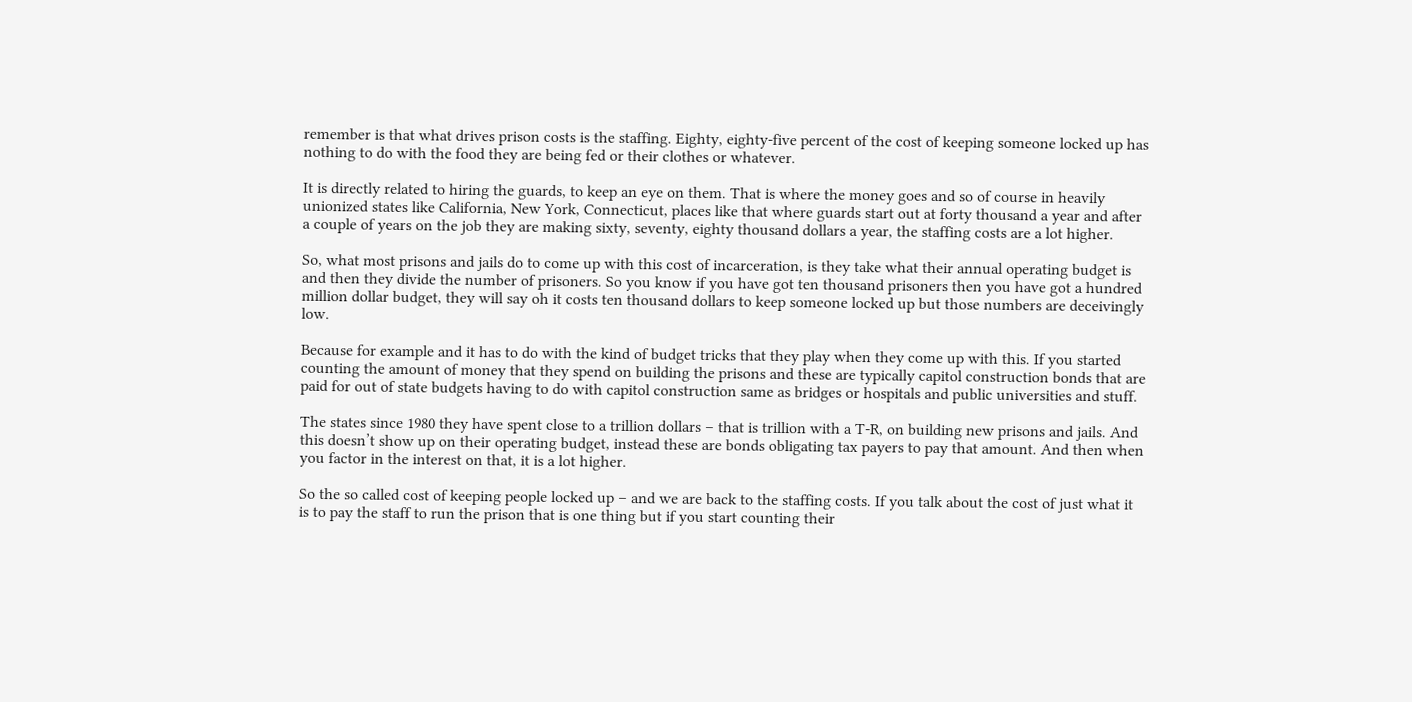remember is that what drives prison costs is the staffing. Eighty, eighty-five percent of the cost of keeping someone locked up has nothing to do with the food they are being fed or their clothes or whatever.

It is directly related to hiring the guards, to keep an eye on them. That is where the money goes and so of course in heavily unionized states like California, New York, Connecticut, places like that where guards start out at forty thousand a year and after a couple of years on the job they are making sixty, seventy, eighty thousand dollars a year, the staffing costs are a lot higher.

So, what most prisons and jails do to come up with this cost of incarceration, is they take what their annual operating budget is and then they divide the number of prisoners. So you know if you have got ten thousand prisoners then you have got a hundred million dollar budget, they will say oh it costs ten thousand dollars to keep someone locked up but those numbers are deceivingly low.

Because for example and it has to do with the kind of budget tricks that they play when they come up with this. If you started counting the amount of money that they spend on building the prisons and these are typically capitol construction bonds that are paid for out of state budgets having to do with capitol construction same as bridges or hospitals and public universities and stuff.

The states since 1980 they have spent close to a trillion dollars – that is trillion with a T-R, on building new prisons and jails. And this doesn’t show up on their operating budget, instead these are bonds obligating tax payers to pay that amount. And then when you factor in the interest on that, it is a lot higher.

So the so called cost of keeping people locked up – and we are back to the staffing costs. If you talk about the cost of just what it is to pay the staff to run the prison that is one thing but if you start counting their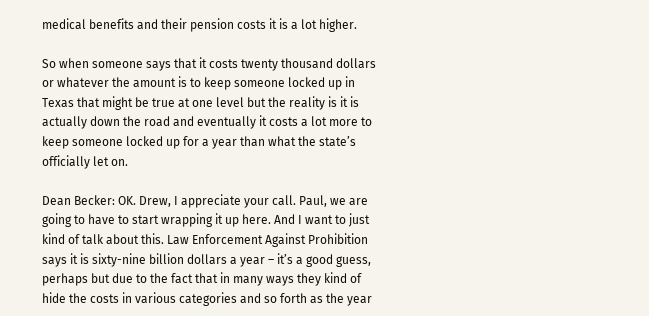medical benefits and their pension costs it is a lot higher.

So when someone says that it costs twenty thousand dollars or whatever the amount is to keep someone locked up in Texas that might be true at one level but the reality is it is actually down the road and eventually it costs a lot more to keep someone locked up for a year than what the state’s officially let on.

Dean Becker: OK. Drew, I appreciate your call. Paul, we are going to have to start wrapping it up here. And I want to just kind of talk about this. Law Enforcement Against Prohibition says it is sixty-nine billion dollars a year – it’s a good guess, perhaps but due to the fact that in many ways they kind of hide the costs in various categories and so forth as the year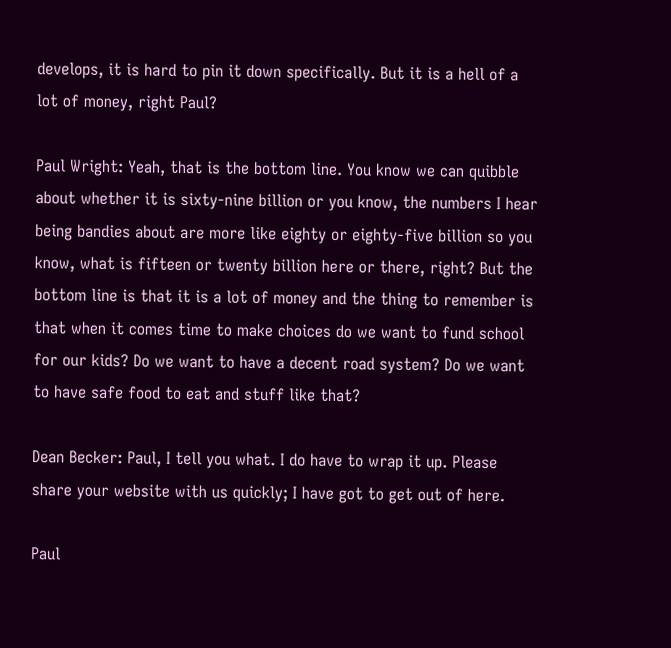develops, it is hard to pin it down specifically. But it is a hell of a lot of money, right Paul?

Paul Wright: Yeah, that is the bottom line. You know we can quibble about whether it is sixty-nine billion or you know, the numbers I hear being bandies about are more like eighty or eighty-five billion so you know, what is fifteen or twenty billion here or there, right? But the bottom line is that it is a lot of money and the thing to remember is that when it comes time to make choices do we want to fund school for our kids? Do we want to have a decent road system? Do we want to have safe food to eat and stuff like that?

Dean Becker: Paul, I tell you what. I do have to wrap it up. Please share your website with us quickly; I have got to get out of here.

Paul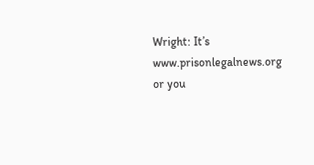Wright: It’s www.prisonlegalnews.org or you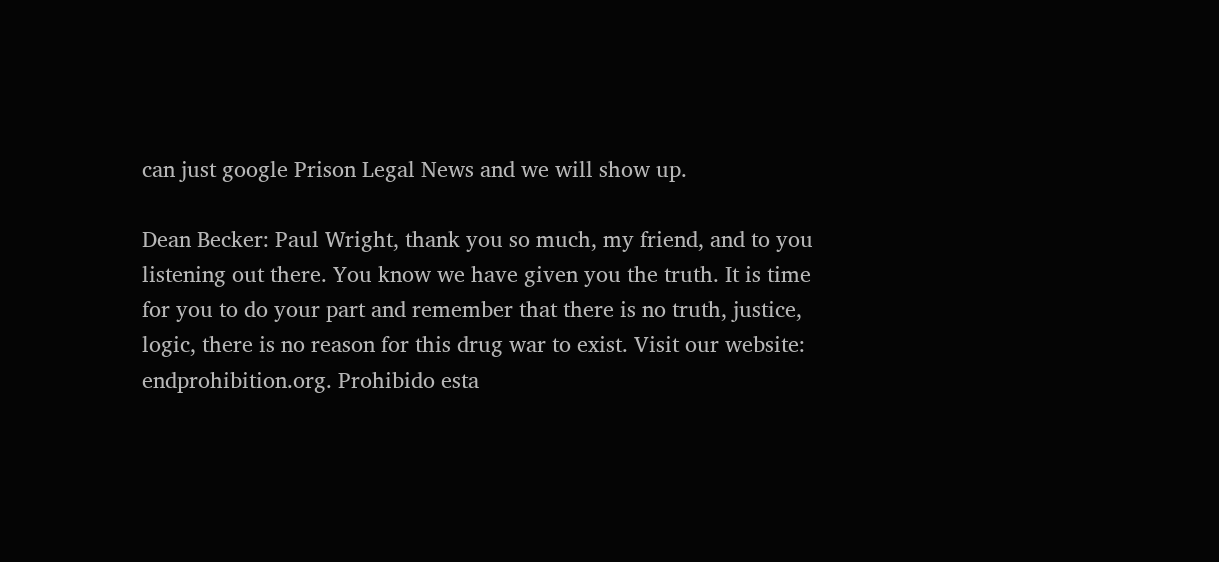can just google Prison Legal News and we will show up.

Dean Becker: Paul Wright, thank you so much, my friend, and to you listening out there. You know we have given you the truth. It is time for you to do your part and remember that there is no truth, justice, logic, there is no reason for this drug war to exist. Visit our website: endprohibition.org. Prohibido esta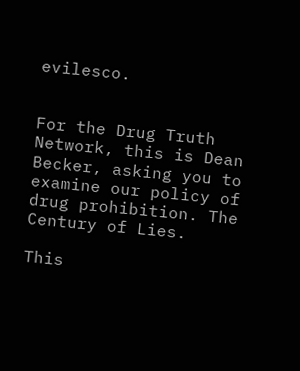evilesco.


For the Drug Truth Network, this is Dean Becker, asking you to examine our policy of drug prohibition. The Century of Lies.

This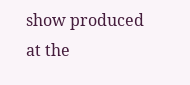show produced at the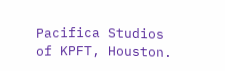Pacifica Studios of KPFT, Houston.